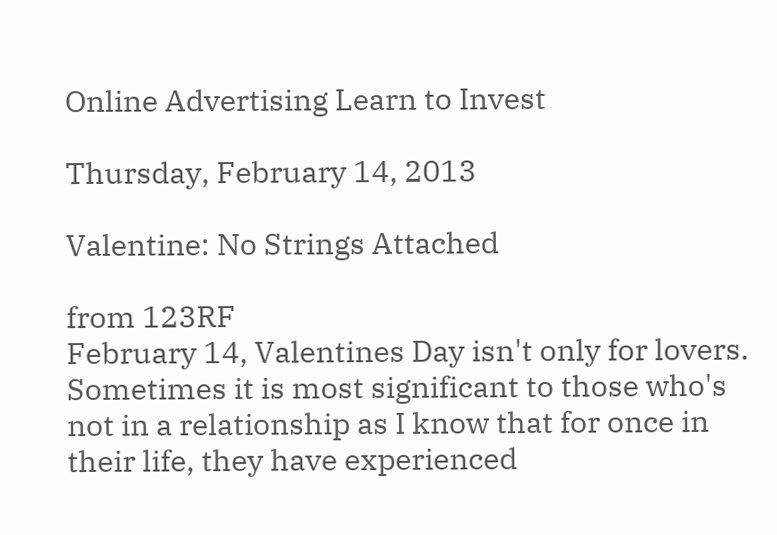Online Advertising Learn to Invest

Thursday, February 14, 2013

Valentine: No Strings Attached

from 123RF
February 14, Valentines Day isn't only for lovers. Sometimes it is most significant to those who's not in a relationship as I know that for once in their life, they have experienced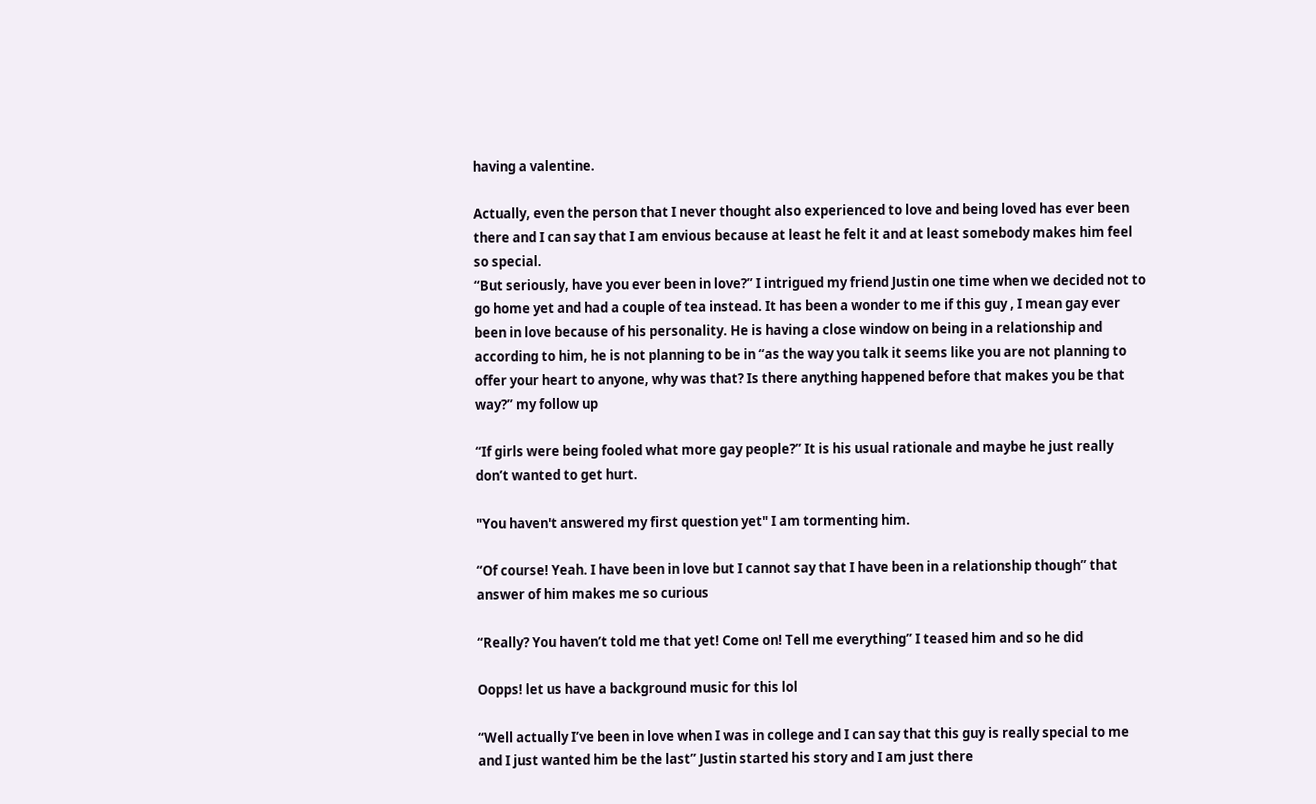having a valentine.

Actually, even the person that I never thought also experienced to love and being loved has ever been there and I can say that I am envious because at least he felt it and at least somebody makes him feel so special.
“But seriously, have you ever been in love?” I intrigued my friend Justin one time when we decided not to go home yet and had a couple of tea instead. It has been a wonder to me if this guy , I mean gay ever been in love because of his personality. He is having a close window on being in a relationship and according to him, he is not planning to be in “as the way you talk it seems like you are not planning to offer your heart to anyone, why was that? Is there anything happened before that makes you be that way?” my follow up

“If girls were being fooled what more gay people?” It is his usual rationale and maybe he just really don’t wanted to get hurt.

"You haven't answered my first question yet" I am tormenting him.

“Of course! Yeah. I have been in love but I cannot say that I have been in a relationship though” that answer of him makes me so curious

“Really? You haven’t told me that yet! Come on! Tell me everything” I teased him and so he did

Oopps! let us have a background music for this lol

“Well actually I’ve been in love when I was in college and I can say that this guy is really special to me and I just wanted him be the last” Justin started his story and I am just there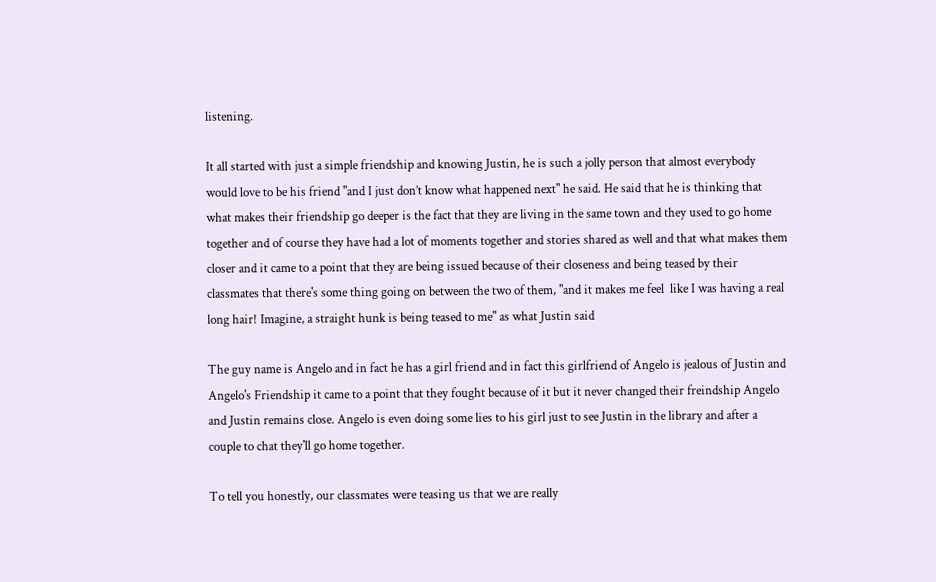listening.

It all started with just a simple friendship and knowing Justin, he is such a jolly person that almost everybody would love to be his friend "and I just don’t know what happened next" he said. He said that he is thinking that what makes their friendship go deeper is the fact that they are living in the same town and they used to go home together and of course they have had a lot of moments together and stories shared as well and that what makes them closer and it came to a point that they are being issued because of their closeness and being teased by their classmates that there's some thing going on between the two of them, "and it makes me feel  like I was having a real long hair! Imagine, a straight hunk is being teased to me" as what Justin said

The guy name is Angelo and in fact he has a girl friend and in fact this girlfriend of Angelo is jealous of Justin and Angelo's Friendship it came to a point that they fought because of it but it never changed their freindship Angelo and Justin remains close. Angelo is even doing some lies to his girl just to see Justin in the library and after a couple to chat they'll go home together.

To tell you honestly, our classmates were teasing us that we are really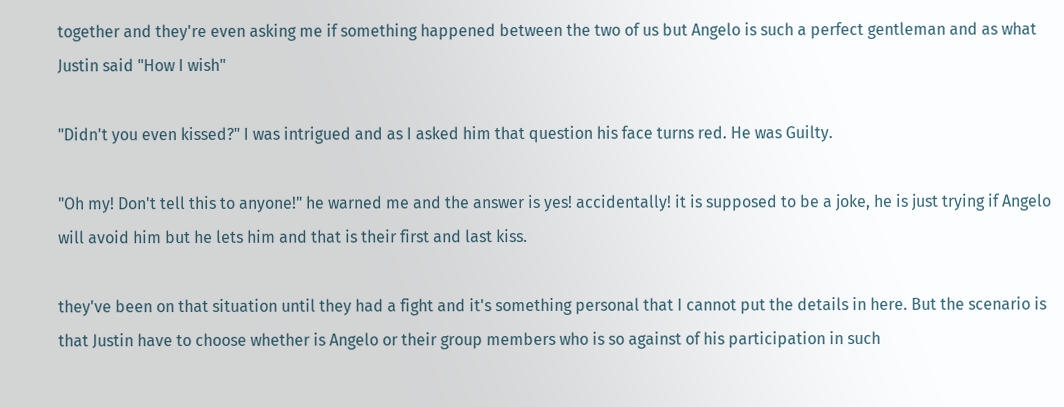together and they're even asking me if something happened between the two of us but Angelo is such a perfect gentleman and as what Justin said "How I wish"

"Didn't you even kissed?" I was intrigued and as I asked him that question his face turns red. He was Guilty.

"Oh my! Don't tell this to anyone!" he warned me and the answer is yes! accidentally! it is supposed to be a joke, he is just trying if Angelo will avoid him but he lets him and that is their first and last kiss.

they've been on that situation until they had a fight and it's something personal that I cannot put the details in here. But the scenario is that Justin have to choose whether is Angelo or their group members who is so against of his participation in such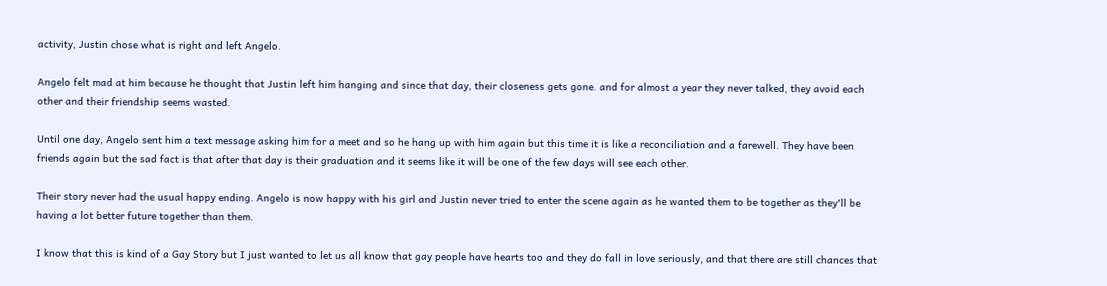activity, Justin chose what is right and left Angelo.

Angelo felt mad at him because he thought that Justin left him hanging and since that day, their closeness gets gone. and for almost a year they never talked, they avoid each other and their friendship seems wasted.

Until one day, Angelo sent him a text message asking him for a meet and so he hang up with him again but this time it is like a reconciliation and a farewell. They have been friends again but the sad fact is that after that day is their graduation and it seems like it will be one of the few days will see each other.

Their story never had the usual happy ending. Angelo is now happy with his girl and Justin never tried to enter the scene again as he wanted them to be together as they'll be having a lot better future together than them.

I know that this is kind of a Gay Story but I just wanted to let us all know that gay people have hearts too and they do fall in love seriously, and that there are still chances that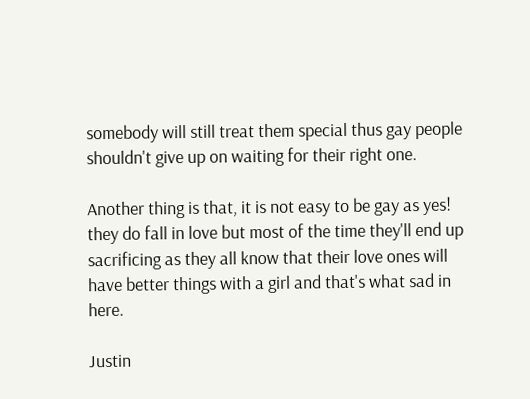somebody will still treat them special thus gay people shouldn't give up on waiting for their right one.

Another thing is that, it is not easy to be gay as yes! they do fall in love but most of the time they'll end up sacrificing as they all know that their love ones will have better things with a girl and that's what sad in here.

Justin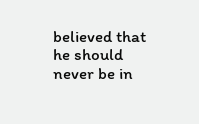believed that he should never be in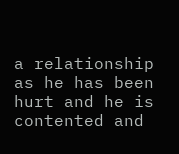a relationship as he has been hurt and he is contented and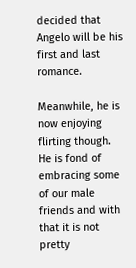decided that Angelo will be his first and last romance.

Meanwhile, he is now enjoying flirting though. He is fond of embracing some of our male friends and with that it is not pretty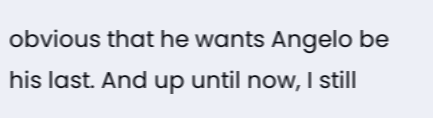obvious that he wants Angelo be his last. And up until now, I still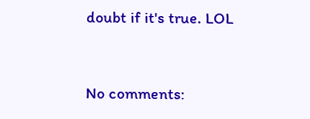doubt if it's true. LOL


No comments: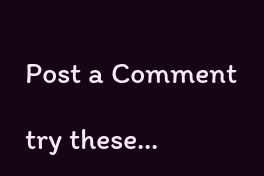Post a Comment

try these...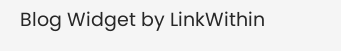Blog Widget by LinkWithin